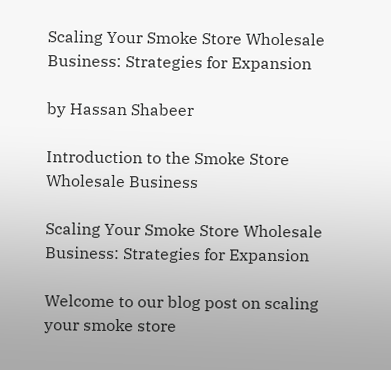Scaling Your Smoke Store Wholesale Business: Strategies for Expansion

by Hassan Shabeer

Introduction to the Smoke Store Wholesale Business

Scaling Your Smoke Store Wholesale Business: Strategies for Expansion

Welcome to our blog post on scaling your smoke store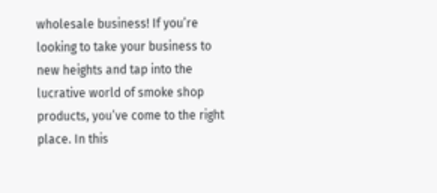wholesale business! If you’re looking to take your business to new heights and tap into the lucrative world of smoke shop products, you’ve come to the right place. In this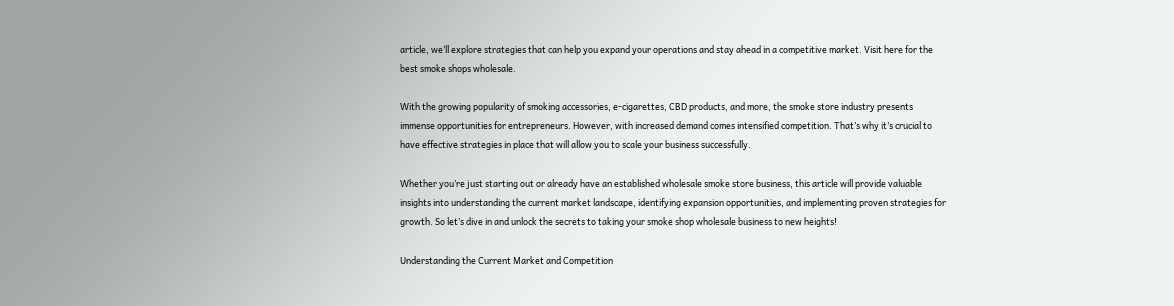article, we’ll explore strategies that can help you expand your operations and stay ahead in a competitive market. Visit here for the best smoke shops wholesale.

With the growing popularity of smoking accessories, e-cigarettes, CBD products, and more, the smoke store industry presents immense opportunities for entrepreneurs. However, with increased demand comes intensified competition. That’s why it’s crucial to have effective strategies in place that will allow you to scale your business successfully.

Whether you’re just starting out or already have an established wholesale smoke store business, this article will provide valuable insights into understanding the current market landscape, identifying expansion opportunities, and implementing proven strategies for growth. So let’s dive in and unlock the secrets to taking your smoke shop wholesale business to new heights!

Understanding the Current Market and Competition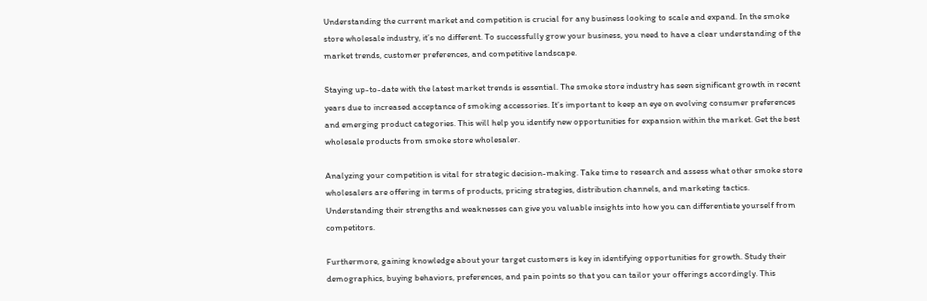Understanding the current market and competition is crucial for any business looking to scale and expand. In the smoke store wholesale industry, it’s no different. To successfully grow your business, you need to have a clear understanding of the market trends, customer preferences, and competitive landscape.

Staying up-to-date with the latest market trends is essential. The smoke store industry has seen significant growth in recent years due to increased acceptance of smoking accessories. It’s important to keep an eye on evolving consumer preferences and emerging product categories. This will help you identify new opportunities for expansion within the market. Get the best wholesale products from smoke store wholesaler.

Analyzing your competition is vital for strategic decision-making. Take time to research and assess what other smoke store wholesalers are offering in terms of products, pricing strategies, distribution channels, and marketing tactics. Understanding their strengths and weaknesses can give you valuable insights into how you can differentiate yourself from competitors.

Furthermore, gaining knowledge about your target customers is key in identifying opportunities for growth. Study their demographics, buying behaviors, preferences, and pain points so that you can tailor your offerings accordingly. This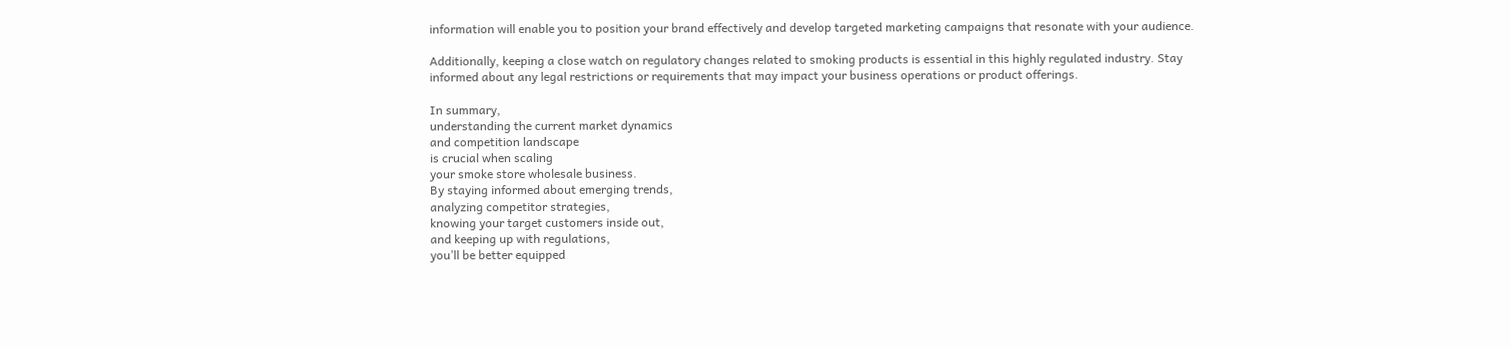information will enable you to position your brand effectively and develop targeted marketing campaigns that resonate with your audience.

Additionally, keeping a close watch on regulatory changes related to smoking products is essential in this highly regulated industry. Stay informed about any legal restrictions or requirements that may impact your business operations or product offerings.

In summary,
understanding the current market dynamics
and competition landscape
is crucial when scaling
your smoke store wholesale business.
By staying informed about emerging trends,
analyzing competitor strategies,
knowing your target customers inside out,
and keeping up with regulations,
you’ll be better equipped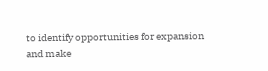to identify opportunities for expansion
and make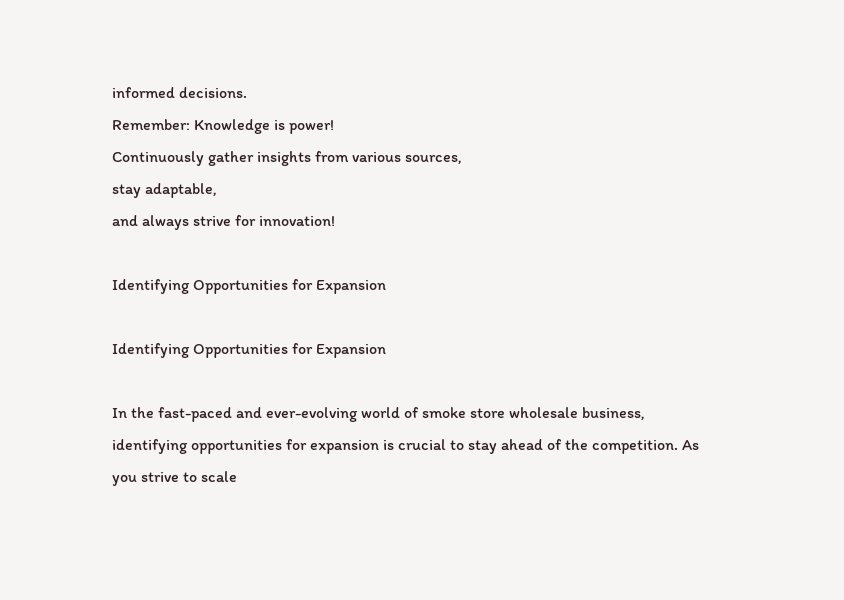informed decisions.
Remember: Knowledge is power!
Continuously gather insights from various sources,
stay adaptable,
and always strive for innovation!

Identifying Opportunities for Expansion

Identifying Opportunities for Expansion

In the fast-paced and ever-evolving world of smoke store wholesale business, identifying opportunities for expansion is crucial to stay ahead of the competition. As you strive to scale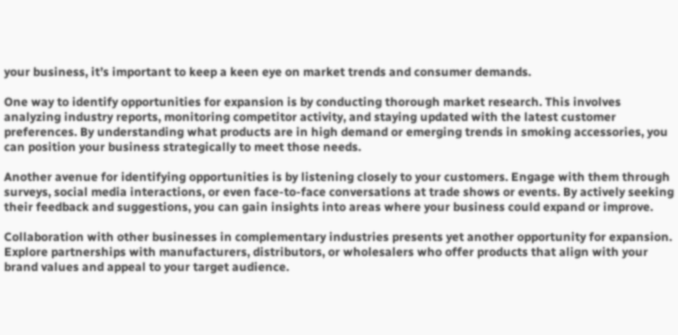your business, it’s important to keep a keen eye on market trends and consumer demands.

One way to identify opportunities for expansion is by conducting thorough market research. This involves analyzing industry reports, monitoring competitor activity, and staying updated with the latest customer preferences. By understanding what products are in high demand or emerging trends in smoking accessories, you can position your business strategically to meet those needs.

Another avenue for identifying opportunities is by listening closely to your customers. Engage with them through surveys, social media interactions, or even face-to-face conversations at trade shows or events. By actively seeking their feedback and suggestions, you can gain insights into areas where your business could expand or improve.

Collaboration with other businesses in complementary industries presents yet another opportunity for expansion. Explore partnerships with manufacturers, distributors, or wholesalers who offer products that align with your brand values and appeal to your target audience.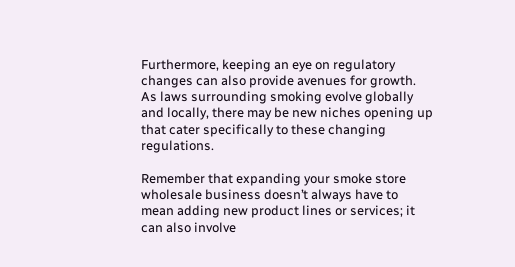Furthermore, keeping an eye on regulatory changes can also provide avenues for growth. As laws surrounding smoking evolve globally and locally, there may be new niches opening up that cater specifically to these changing regulations.

Remember that expanding your smoke store wholesale business doesn’t always have to mean adding new product lines or services; it can also involve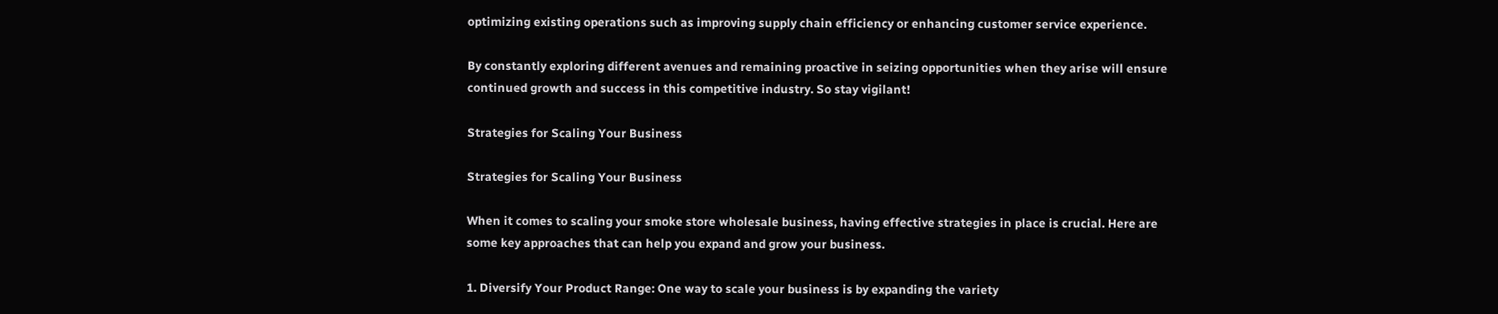optimizing existing operations such as improving supply chain efficiency or enhancing customer service experience.

By constantly exploring different avenues and remaining proactive in seizing opportunities when they arise will ensure continued growth and success in this competitive industry. So stay vigilant!

Strategies for Scaling Your Business

Strategies for Scaling Your Business

When it comes to scaling your smoke store wholesale business, having effective strategies in place is crucial. Here are some key approaches that can help you expand and grow your business.

1. Diversify Your Product Range: One way to scale your business is by expanding the variety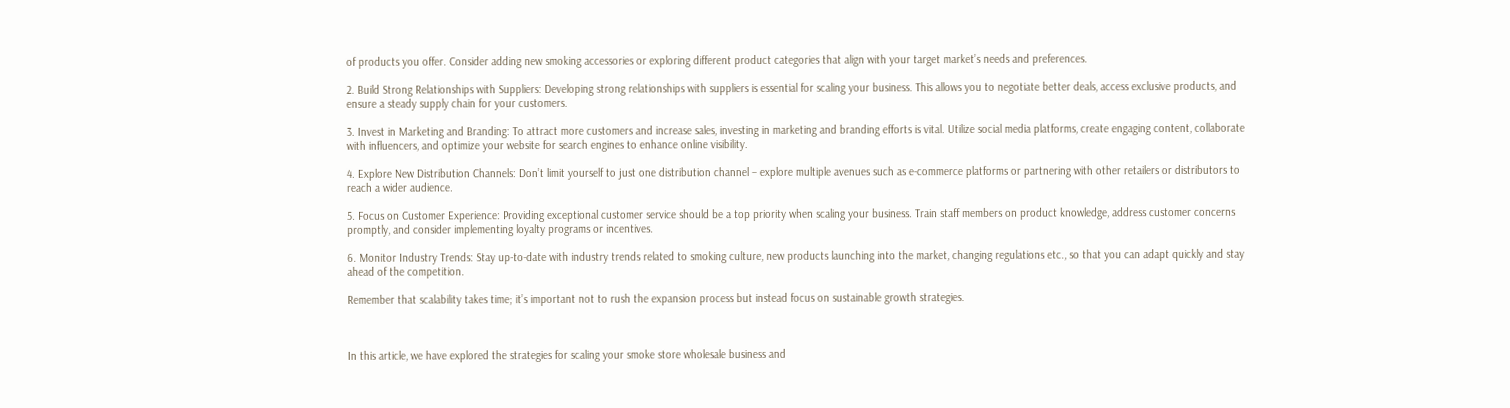of products you offer. Consider adding new smoking accessories or exploring different product categories that align with your target market’s needs and preferences.

2. Build Strong Relationships with Suppliers: Developing strong relationships with suppliers is essential for scaling your business. This allows you to negotiate better deals, access exclusive products, and ensure a steady supply chain for your customers.

3. Invest in Marketing and Branding: To attract more customers and increase sales, investing in marketing and branding efforts is vital. Utilize social media platforms, create engaging content, collaborate with influencers, and optimize your website for search engines to enhance online visibility.

4. Explore New Distribution Channels: Don’t limit yourself to just one distribution channel – explore multiple avenues such as e-commerce platforms or partnering with other retailers or distributors to reach a wider audience.

5. Focus on Customer Experience: Providing exceptional customer service should be a top priority when scaling your business. Train staff members on product knowledge, address customer concerns promptly, and consider implementing loyalty programs or incentives.

6. Monitor Industry Trends: Stay up-to-date with industry trends related to smoking culture, new products launching into the market, changing regulations etc., so that you can adapt quickly and stay ahead of the competition.

Remember that scalability takes time; it’s important not to rush the expansion process but instead focus on sustainable growth strategies.



In this article, we have explored the strategies for scaling your smoke store wholesale business and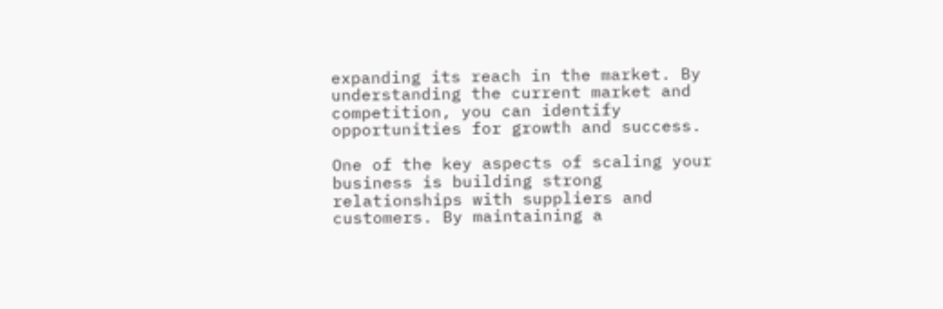expanding its reach in the market. By understanding the current market and competition, you can identify opportunities for growth and success.

One of the key aspects of scaling your business is building strong relationships with suppliers and customers. By maintaining a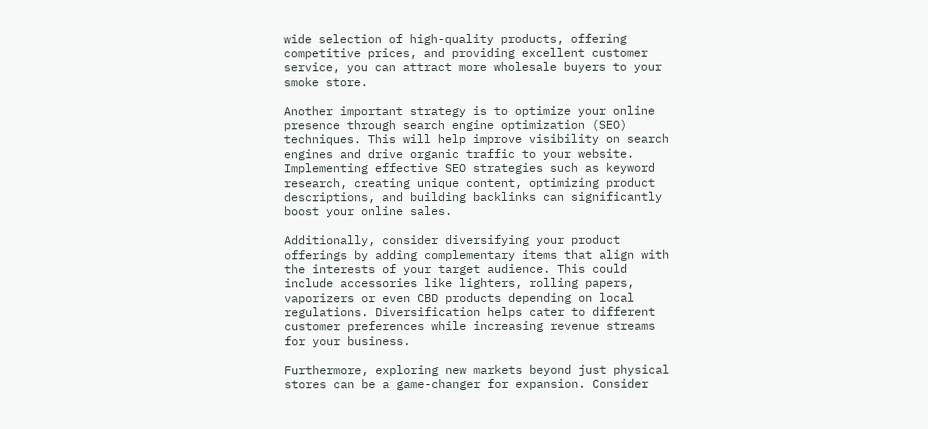wide selection of high-quality products, offering competitive prices, and providing excellent customer service, you can attract more wholesale buyers to your smoke store.

Another important strategy is to optimize your online presence through search engine optimization (SEO) techniques. This will help improve visibility on search engines and drive organic traffic to your website. Implementing effective SEO strategies such as keyword research, creating unique content, optimizing product descriptions, and building backlinks can significantly boost your online sales.

Additionally, consider diversifying your product offerings by adding complementary items that align with the interests of your target audience. This could include accessories like lighters, rolling papers, vaporizers or even CBD products depending on local regulations. Diversification helps cater to different customer preferences while increasing revenue streams for your business.

Furthermore, exploring new markets beyond just physical stores can be a game-changer for expansion. Consider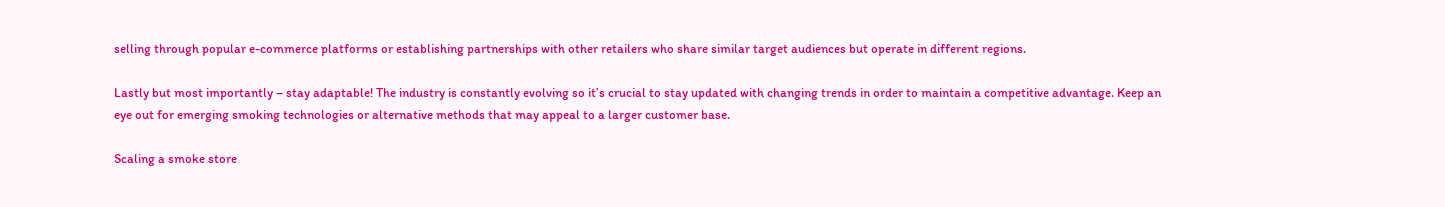selling through popular e-commerce platforms or establishing partnerships with other retailers who share similar target audiences but operate in different regions.

Lastly but most importantly – stay adaptable! The industry is constantly evolving so it’s crucial to stay updated with changing trends in order to maintain a competitive advantage. Keep an eye out for emerging smoking technologies or alternative methods that may appeal to a larger customer base.

Scaling a smoke store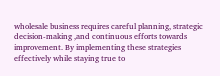wholesale business requires careful planning, strategic decision-making ,and continuous efforts towards improvement. By implementing these strategies effectively while staying true to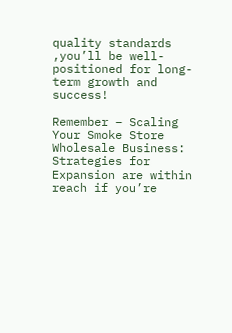quality standards ,you’ll be well-positioned for long-term growth and success!

Remember – Scaling Your Smoke Store Wholesale Business: Strategies for Expansion are within reach if you’re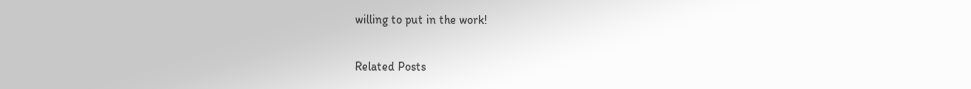willing to put in the work!

Related Posts